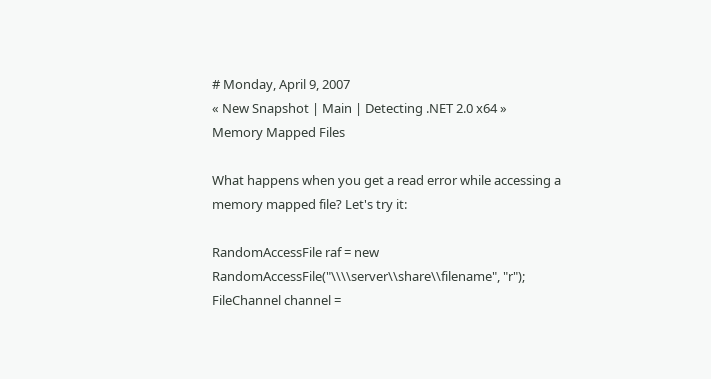# Monday, April 9, 2007
« New Snapshot | Main | Detecting .NET 2.0 x64 »
Memory Mapped Files

What happens when you get a read error while accessing a memory mapped file? Let's try it:

RandomAccessFile raf = new RandomAccessFile("\\\\server\\share\\filename", "r");
FileChannel channel =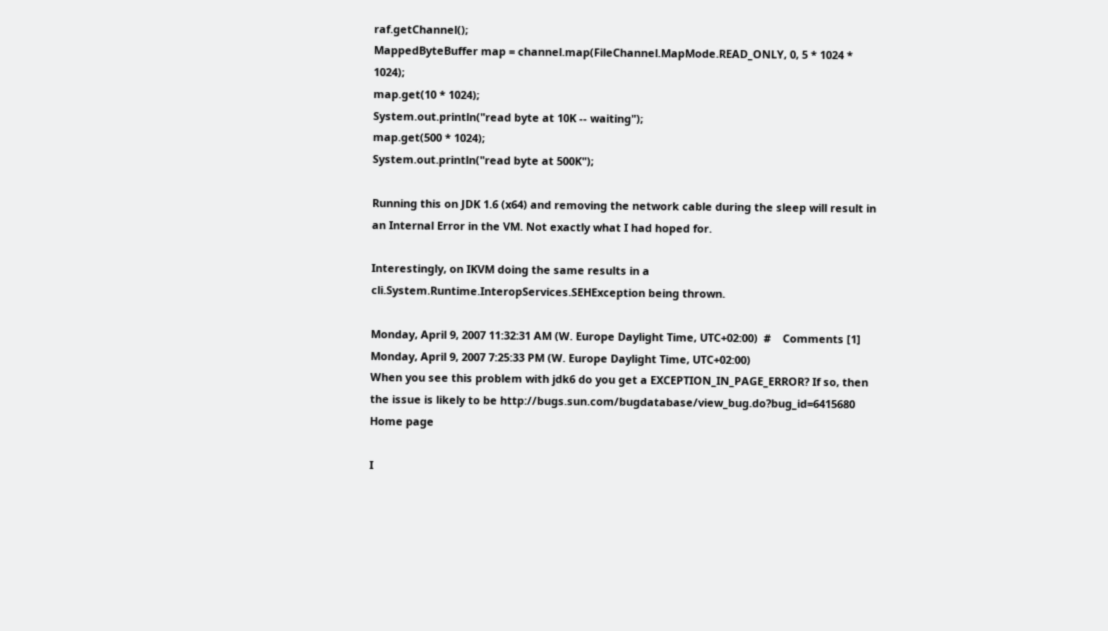raf.getChannel();
MappedByteBuffer map = channel.map(FileChannel.MapMode.READ_ONLY, 0, 5 * 1024 * 1024);
map.get(10 * 1024);
System.out.println("read byte at 10K -- waiting");
map.get(500 * 1024);
System.out.println("read byte at 500K");

Running this on JDK 1.6 (x64) and removing the network cable during the sleep will result in an Internal Error in the VM. Not exactly what I had hoped for.

Interestingly, on IKVM doing the same results in a cli.System.Runtime.InteropServices.SEHException being thrown.

Monday, April 9, 2007 11:32:31 AM (W. Europe Daylight Time, UTC+02:00)  #    Comments [1]
Monday, April 9, 2007 7:25:33 PM (W. Europe Daylight Time, UTC+02:00)
When you see this problem with jdk6 do you get a EXCEPTION_IN_PAGE_ERROR? If so, then the issue is likely to be http://bugs.sun.com/bugdatabase/view_bug.do?bug_id=6415680
Home page

I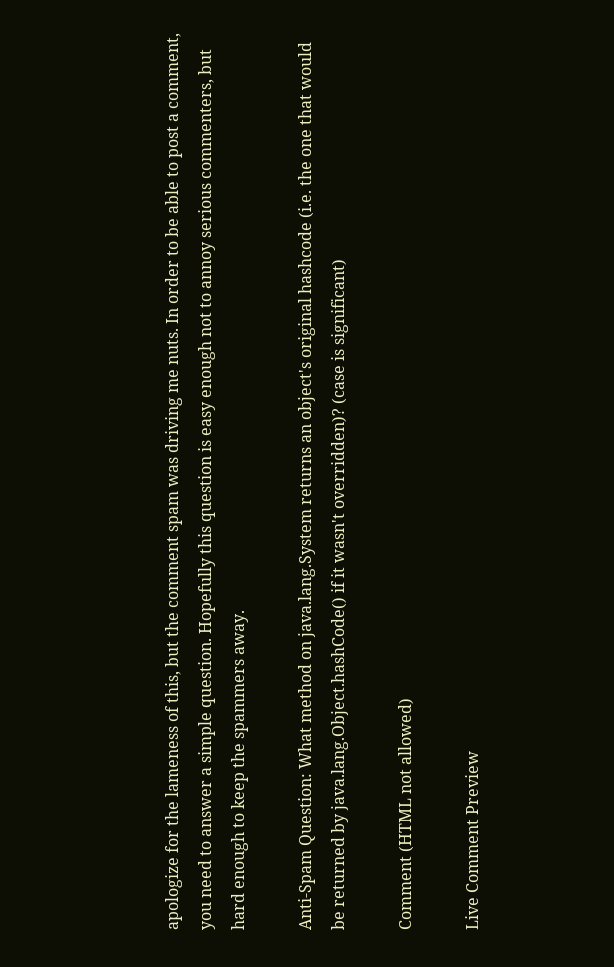apologize for the lameness of this, but the comment spam was driving me nuts. In order to be able to post a comment, you need to answer a simple question. Hopefully this question is easy enough not to annoy serious commenters, but hard enough to keep the spammers away.

Anti-Spam Question: What method on java.lang.System returns an object's original hashcode (i.e. the one that would be returned by java.lang.Object.hashCode() if it wasn't overridden)? (case is significant)

Comment (HTML not allowed)

Live Comment Preview